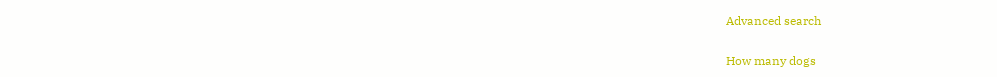Advanced search

How many dogs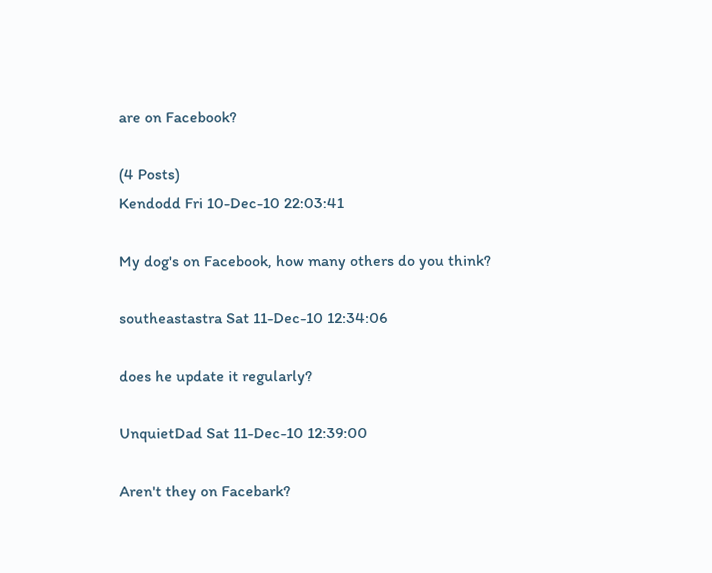are on Facebook?

(4 Posts)
Kendodd Fri 10-Dec-10 22:03:41

My dog's on Facebook, how many others do you think?

southeastastra Sat 11-Dec-10 12:34:06

does he update it regularly?

UnquietDad Sat 11-Dec-10 12:39:00

Aren't they on Facebark?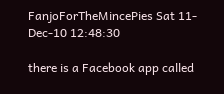FanjoForTheMincePies Sat 11-Dec-10 12:48:30

there is a Facebook app called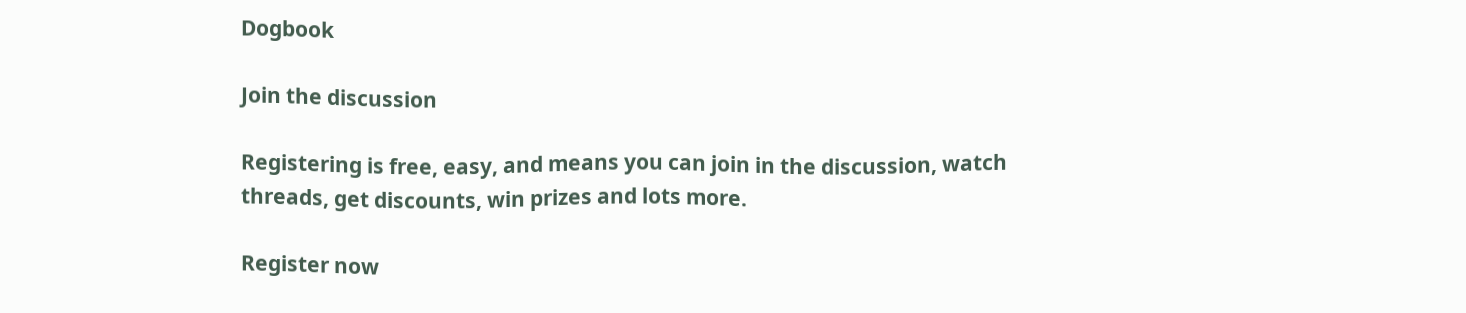Dogbook

Join the discussion

Registering is free, easy, and means you can join in the discussion, watch threads, get discounts, win prizes and lots more.

Register now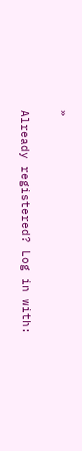»

Already registered? Log in with: